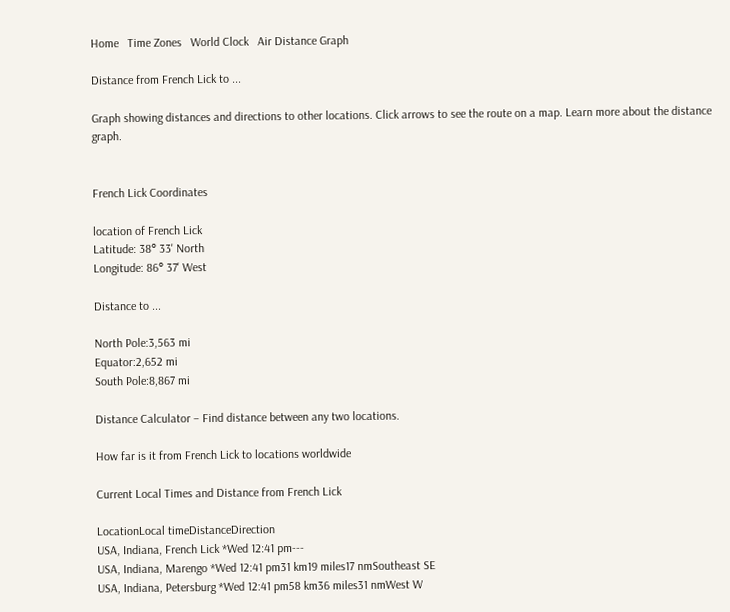Home   Time Zones   World Clock   Air Distance Graph

Distance from French Lick to ...

Graph showing distances and directions to other locations. Click arrows to see the route on a map. Learn more about the distance graph.


French Lick Coordinates

location of French Lick
Latitude: 38° 33' North
Longitude: 86° 37' West

Distance to ...

North Pole:3,563 mi
Equator:2,652 mi
South Pole:8,867 mi

Distance Calculator – Find distance between any two locations.

How far is it from French Lick to locations worldwide

Current Local Times and Distance from French Lick

LocationLocal timeDistanceDirection
USA, Indiana, French Lick *Wed 12:41 pm---
USA, Indiana, Marengo *Wed 12:41 pm31 km19 miles17 nmSoutheast SE
USA, Indiana, Petersburg *Wed 12:41 pm58 km36 miles31 nmWest W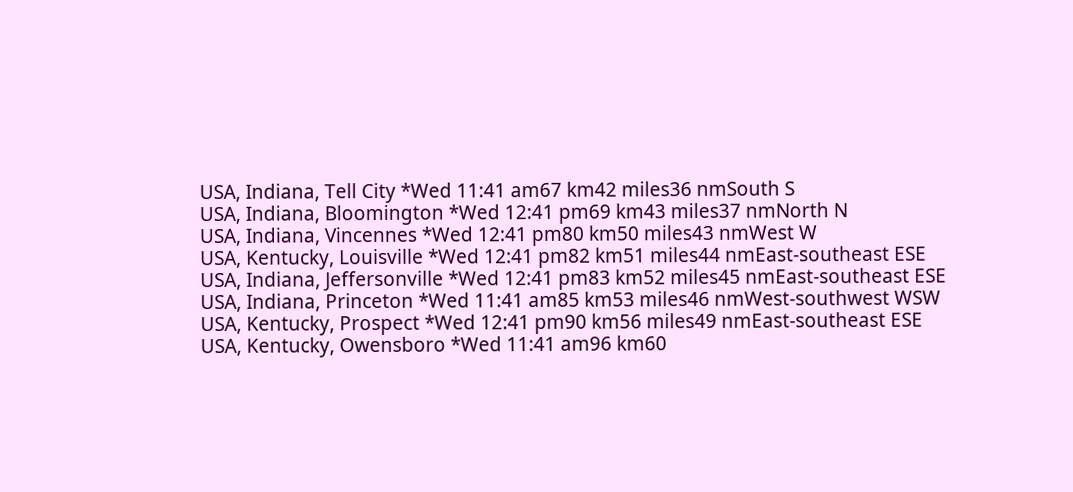USA, Indiana, Tell City *Wed 11:41 am67 km42 miles36 nmSouth S
USA, Indiana, Bloomington *Wed 12:41 pm69 km43 miles37 nmNorth N
USA, Indiana, Vincennes *Wed 12:41 pm80 km50 miles43 nmWest W
USA, Kentucky, Louisville *Wed 12:41 pm82 km51 miles44 nmEast-southeast ESE
USA, Indiana, Jeffersonville *Wed 12:41 pm83 km52 miles45 nmEast-southeast ESE
USA, Indiana, Princeton *Wed 11:41 am85 km53 miles46 nmWest-southwest WSW
USA, Kentucky, Prospect *Wed 12:41 pm90 km56 miles49 nmEast-southeast ESE
USA, Kentucky, Owensboro *Wed 11:41 am96 km60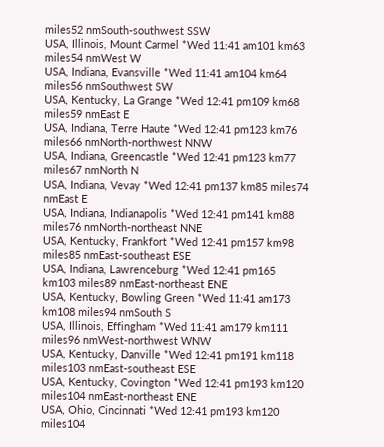miles52 nmSouth-southwest SSW
USA, Illinois, Mount Carmel *Wed 11:41 am101 km63 miles54 nmWest W
USA, Indiana, Evansville *Wed 11:41 am104 km64 miles56 nmSouthwest SW
USA, Kentucky, La Grange *Wed 12:41 pm109 km68 miles59 nmEast E
USA, Indiana, Terre Haute *Wed 12:41 pm123 km76 miles66 nmNorth-northwest NNW
USA, Indiana, Greencastle *Wed 12:41 pm123 km77 miles67 nmNorth N
USA, Indiana, Vevay *Wed 12:41 pm137 km85 miles74 nmEast E
USA, Indiana, Indianapolis *Wed 12:41 pm141 km88 miles76 nmNorth-northeast NNE
USA, Kentucky, Frankfort *Wed 12:41 pm157 km98 miles85 nmEast-southeast ESE
USA, Indiana, Lawrenceburg *Wed 12:41 pm165 km103 miles89 nmEast-northeast ENE
USA, Kentucky, Bowling Green *Wed 11:41 am173 km108 miles94 nmSouth S
USA, Illinois, Effingham *Wed 11:41 am179 km111 miles96 nmWest-northwest WNW
USA, Kentucky, Danville *Wed 12:41 pm191 km118 miles103 nmEast-southeast ESE
USA, Kentucky, Covington *Wed 12:41 pm193 km120 miles104 nmEast-northeast ENE
USA, Ohio, Cincinnati *Wed 12:41 pm193 km120 miles104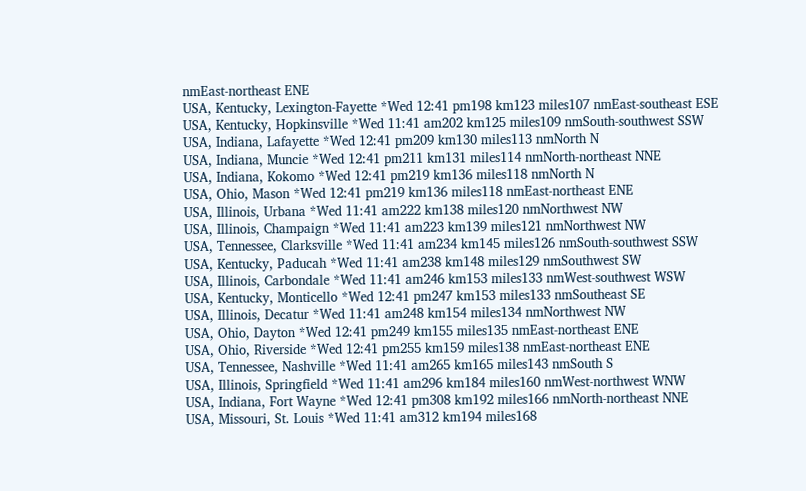nmEast-northeast ENE
USA, Kentucky, Lexington-Fayette *Wed 12:41 pm198 km123 miles107 nmEast-southeast ESE
USA, Kentucky, Hopkinsville *Wed 11:41 am202 km125 miles109 nmSouth-southwest SSW
USA, Indiana, Lafayette *Wed 12:41 pm209 km130 miles113 nmNorth N
USA, Indiana, Muncie *Wed 12:41 pm211 km131 miles114 nmNorth-northeast NNE
USA, Indiana, Kokomo *Wed 12:41 pm219 km136 miles118 nmNorth N
USA, Ohio, Mason *Wed 12:41 pm219 km136 miles118 nmEast-northeast ENE
USA, Illinois, Urbana *Wed 11:41 am222 km138 miles120 nmNorthwest NW
USA, Illinois, Champaign *Wed 11:41 am223 km139 miles121 nmNorthwest NW
USA, Tennessee, Clarksville *Wed 11:41 am234 km145 miles126 nmSouth-southwest SSW
USA, Kentucky, Paducah *Wed 11:41 am238 km148 miles129 nmSouthwest SW
USA, Illinois, Carbondale *Wed 11:41 am246 km153 miles133 nmWest-southwest WSW
USA, Kentucky, Monticello *Wed 12:41 pm247 km153 miles133 nmSoutheast SE
USA, Illinois, Decatur *Wed 11:41 am248 km154 miles134 nmNorthwest NW
USA, Ohio, Dayton *Wed 12:41 pm249 km155 miles135 nmEast-northeast ENE
USA, Ohio, Riverside *Wed 12:41 pm255 km159 miles138 nmEast-northeast ENE
USA, Tennessee, Nashville *Wed 11:41 am265 km165 miles143 nmSouth S
USA, Illinois, Springfield *Wed 11:41 am296 km184 miles160 nmWest-northwest WNW
USA, Indiana, Fort Wayne *Wed 12:41 pm308 km192 miles166 nmNorth-northeast NNE
USA, Missouri, St. Louis *Wed 11:41 am312 km194 miles168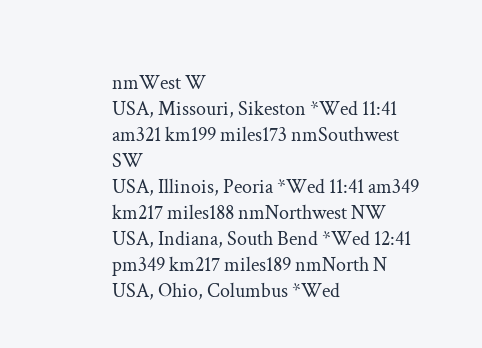nmWest W
USA, Missouri, Sikeston *Wed 11:41 am321 km199 miles173 nmSouthwest SW
USA, Illinois, Peoria *Wed 11:41 am349 km217 miles188 nmNorthwest NW
USA, Indiana, South Bend *Wed 12:41 pm349 km217 miles189 nmNorth N
USA, Ohio, Columbus *Wed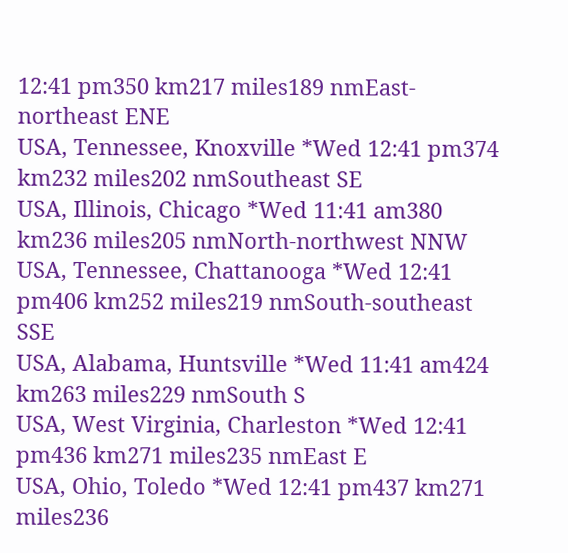12:41 pm350 km217 miles189 nmEast-northeast ENE
USA, Tennessee, Knoxville *Wed 12:41 pm374 km232 miles202 nmSoutheast SE
USA, Illinois, Chicago *Wed 11:41 am380 km236 miles205 nmNorth-northwest NNW
USA, Tennessee, Chattanooga *Wed 12:41 pm406 km252 miles219 nmSouth-southeast SSE
USA, Alabama, Huntsville *Wed 11:41 am424 km263 miles229 nmSouth S
USA, West Virginia, Charleston *Wed 12:41 pm436 km271 miles235 nmEast E
USA, Ohio, Toledo *Wed 12:41 pm437 km271 miles236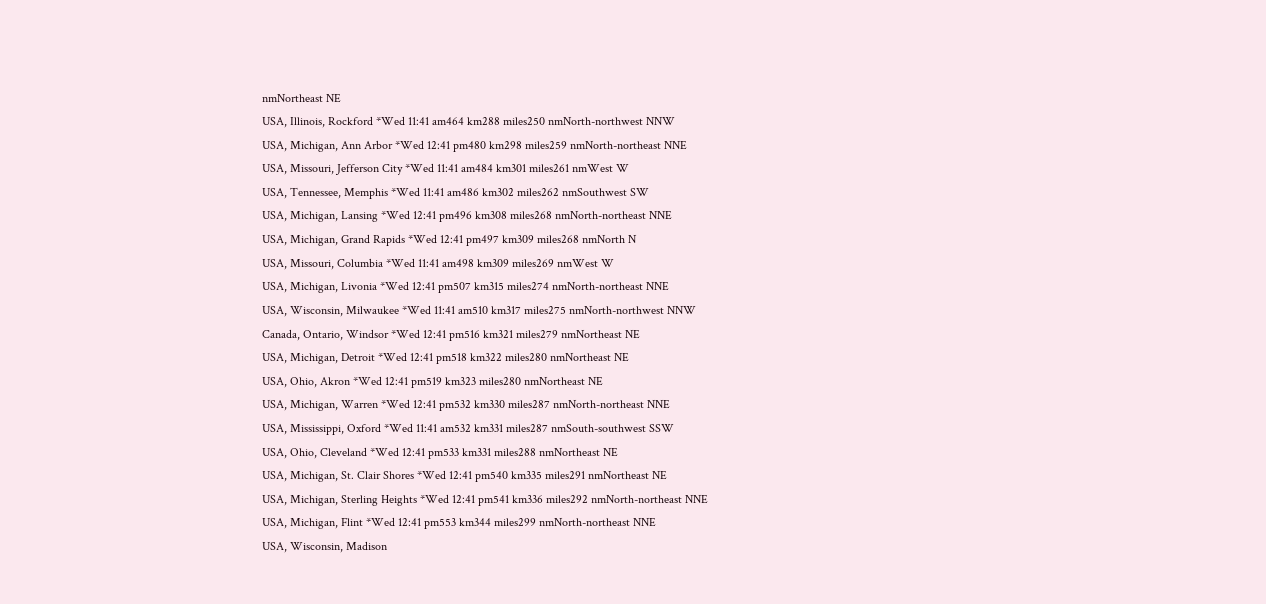nmNortheast NE
USA, Illinois, Rockford *Wed 11:41 am464 km288 miles250 nmNorth-northwest NNW
USA, Michigan, Ann Arbor *Wed 12:41 pm480 km298 miles259 nmNorth-northeast NNE
USA, Missouri, Jefferson City *Wed 11:41 am484 km301 miles261 nmWest W
USA, Tennessee, Memphis *Wed 11:41 am486 km302 miles262 nmSouthwest SW
USA, Michigan, Lansing *Wed 12:41 pm496 km308 miles268 nmNorth-northeast NNE
USA, Michigan, Grand Rapids *Wed 12:41 pm497 km309 miles268 nmNorth N
USA, Missouri, Columbia *Wed 11:41 am498 km309 miles269 nmWest W
USA, Michigan, Livonia *Wed 12:41 pm507 km315 miles274 nmNorth-northeast NNE
USA, Wisconsin, Milwaukee *Wed 11:41 am510 km317 miles275 nmNorth-northwest NNW
Canada, Ontario, Windsor *Wed 12:41 pm516 km321 miles279 nmNortheast NE
USA, Michigan, Detroit *Wed 12:41 pm518 km322 miles280 nmNortheast NE
USA, Ohio, Akron *Wed 12:41 pm519 km323 miles280 nmNortheast NE
USA, Michigan, Warren *Wed 12:41 pm532 km330 miles287 nmNorth-northeast NNE
USA, Mississippi, Oxford *Wed 11:41 am532 km331 miles287 nmSouth-southwest SSW
USA, Ohio, Cleveland *Wed 12:41 pm533 km331 miles288 nmNortheast NE
USA, Michigan, St. Clair Shores *Wed 12:41 pm540 km335 miles291 nmNortheast NE
USA, Michigan, Sterling Heights *Wed 12:41 pm541 km336 miles292 nmNorth-northeast NNE
USA, Michigan, Flint *Wed 12:41 pm553 km344 miles299 nmNorth-northeast NNE
USA, Wisconsin, Madison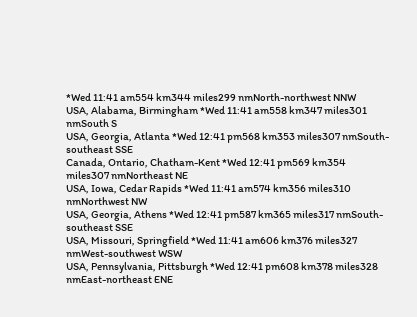*Wed 11:41 am554 km344 miles299 nmNorth-northwest NNW
USA, Alabama, Birmingham *Wed 11:41 am558 km347 miles301 nmSouth S
USA, Georgia, Atlanta *Wed 12:41 pm568 km353 miles307 nmSouth-southeast SSE
Canada, Ontario, Chatham-Kent *Wed 12:41 pm569 km354 miles307 nmNortheast NE
USA, Iowa, Cedar Rapids *Wed 11:41 am574 km356 miles310 nmNorthwest NW
USA, Georgia, Athens *Wed 12:41 pm587 km365 miles317 nmSouth-southeast SSE
USA, Missouri, Springfield *Wed 11:41 am606 km376 miles327 nmWest-southwest WSW
USA, Pennsylvania, Pittsburgh *Wed 12:41 pm608 km378 miles328 nmEast-northeast ENE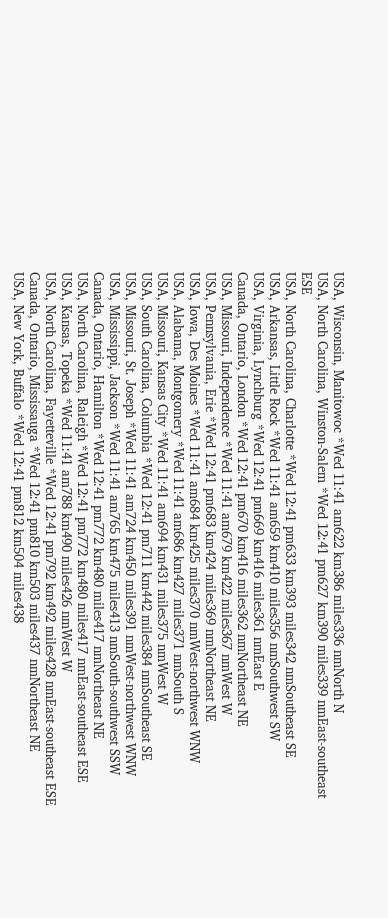USA, Wisconsin, Manitowoc *Wed 11:41 am622 km386 miles336 nmNorth N
USA, North Carolina, Winston-Salem *Wed 12:41 pm627 km390 miles339 nmEast-southeast ESE
USA, North Carolina, Charlotte *Wed 12:41 pm633 km393 miles342 nmSoutheast SE
USA, Arkansas, Little Rock *Wed 11:41 am659 km410 miles356 nmSouthwest SW
USA, Virginia, Lynchburg *Wed 12:41 pm669 km416 miles361 nmEast E
Canada, Ontario, London *Wed 12:41 pm670 km416 miles362 nmNortheast NE
USA, Missouri, Independence *Wed 11:41 am679 km422 miles367 nmWest W
USA, Pennsylvania, Erie *Wed 12:41 pm683 km424 miles369 nmNortheast NE
USA, Iowa, Des Moines *Wed 11:41 am684 km425 miles370 nmWest-northwest WNW
USA, Alabama, Montgomery *Wed 11:41 am686 km427 miles371 nmSouth S
USA, Missouri, Kansas City *Wed 11:41 am694 km431 miles375 nmWest W
USA, South Carolina, Columbia *Wed 12:41 pm711 km442 miles384 nmSoutheast SE
USA, Missouri, St. Joseph *Wed 11:41 am724 km450 miles391 nmWest-northwest WNW
USA, Mississippi, Jackson *Wed 11:41 am765 km475 miles413 nmSouth-southwest SSW
Canada, Ontario, Hamilton *Wed 12:41 pm772 km480 miles417 nmNortheast NE
USA, North Carolina, Raleigh *Wed 12:41 pm772 km480 miles417 nmEast-southeast ESE
USA, Kansas, Topeka *Wed 11:41 am788 km490 miles426 nmWest W
USA, North Carolina, Fayetteville *Wed 12:41 pm792 km492 miles428 nmEast-southeast ESE
Canada, Ontario, Mississauga *Wed 12:41 pm810 km503 miles437 nmNortheast NE
USA, New York, Buffalo *Wed 12:41 pm812 km504 miles438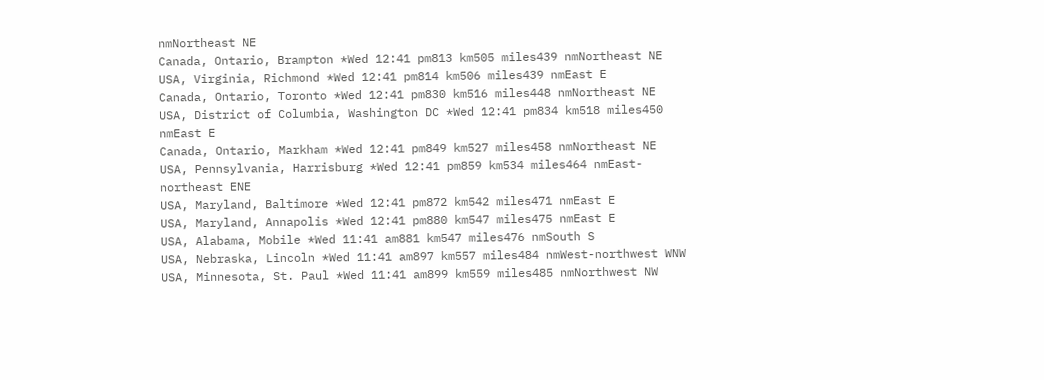nmNortheast NE
Canada, Ontario, Brampton *Wed 12:41 pm813 km505 miles439 nmNortheast NE
USA, Virginia, Richmond *Wed 12:41 pm814 km506 miles439 nmEast E
Canada, Ontario, Toronto *Wed 12:41 pm830 km516 miles448 nmNortheast NE
USA, District of Columbia, Washington DC *Wed 12:41 pm834 km518 miles450 nmEast E
Canada, Ontario, Markham *Wed 12:41 pm849 km527 miles458 nmNortheast NE
USA, Pennsylvania, Harrisburg *Wed 12:41 pm859 km534 miles464 nmEast-northeast ENE
USA, Maryland, Baltimore *Wed 12:41 pm872 km542 miles471 nmEast E
USA, Maryland, Annapolis *Wed 12:41 pm880 km547 miles475 nmEast E
USA, Alabama, Mobile *Wed 11:41 am881 km547 miles476 nmSouth S
USA, Nebraska, Lincoln *Wed 11:41 am897 km557 miles484 nmWest-northwest WNW
USA, Minnesota, St. Paul *Wed 11:41 am899 km559 miles485 nmNorthwest NW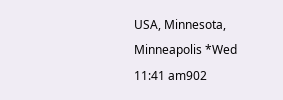USA, Minnesota, Minneapolis *Wed 11:41 am902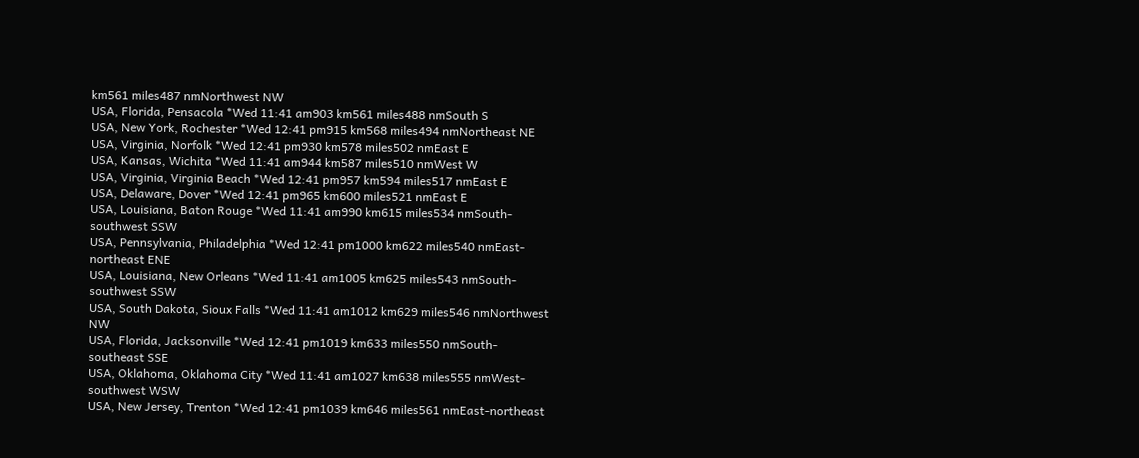km561 miles487 nmNorthwest NW
USA, Florida, Pensacola *Wed 11:41 am903 km561 miles488 nmSouth S
USA, New York, Rochester *Wed 12:41 pm915 km568 miles494 nmNortheast NE
USA, Virginia, Norfolk *Wed 12:41 pm930 km578 miles502 nmEast E
USA, Kansas, Wichita *Wed 11:41 am944 km587 miles510 nmWest W
USA, Virginia, Virginia Beach *Wed 12:41 pm957 km594 miles517 nmEast E
USA, Delaware, Dover *Wed 12:41 pm965 km600 miles521 nmEast E
USA, Louisiana, Baton Rouge *Wed 11:41 am990 km615 miles534 nmSouth-southwest SSW
USA, Pennsylvania, Philadelphia *Wed 12:41 pm1000 km622 miles540 nmEast-northeast ENE
USA, Louisiana, New Orleans *Wed 11:41 am1005 km625 miles543 nmSouth-southwest SSW
USA, South Dakota, Sioux Falls *Wed 11:41 am1012 km629 miles546 nmNorthwest NW
USA, Florida, Jacksonville *Wed 12:41 pm1019 km633 miles550 nmSouth-southeast SSE
USA, Oklahoma, Oklahoma City *Wed 11:41 am1027 km638 miles555 nmWest-southwest WSW
USA, New Jersey, Trenton *Wed 12:41 pm1039 km646 miles561 nmEast-northeast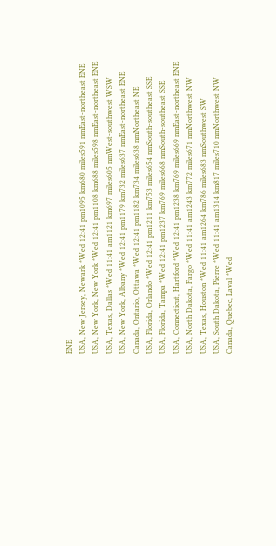ENE
USA, New Jersey, Newark *Wed 12:41 pm1095 km680 miles591 nmEast-northeast ENE
USA, New York, New York *Wed 12:41 pm1108 km688 miles598 nmEast-northeast ENE
USA, Texas, Dallas *Wed 11:41 am1121 km697 miles605 nmWest-southwest WSW
USA, New York, Albany *Wed 12:41 pm1179 km732 miles637 nmEast-northeast ENE
Canada, Ontario, Ottawa *Wed 12:41 pm1182 km734 miles638 nmNortheast NE
USA, Florida, Orlando *Wed 12:41 pm1211 km753 miles654 nmSouth-southeast SSE
USA, Florida, Tampa *Wed 12:41 pm1237 km769 miles668 nmSouth-southeast SSE
USA, Connecticut, Hartford *Wed 12:41 pm1238 km769 miles669 nmEast-northeast ENE
USA, North Dakota, Fargo *Wed 11:41 am1243 km772 miles671 nmNorthwest NW
USA, Texas, Houston *Wed 11:41 am1264 km786 miles683 nmSouthwest SW
USA, South Dakota, Pierre *Wed 11:41 am1314 km817 miles710 nmNorthwest NW
Canada, Quebec, Laval *Wed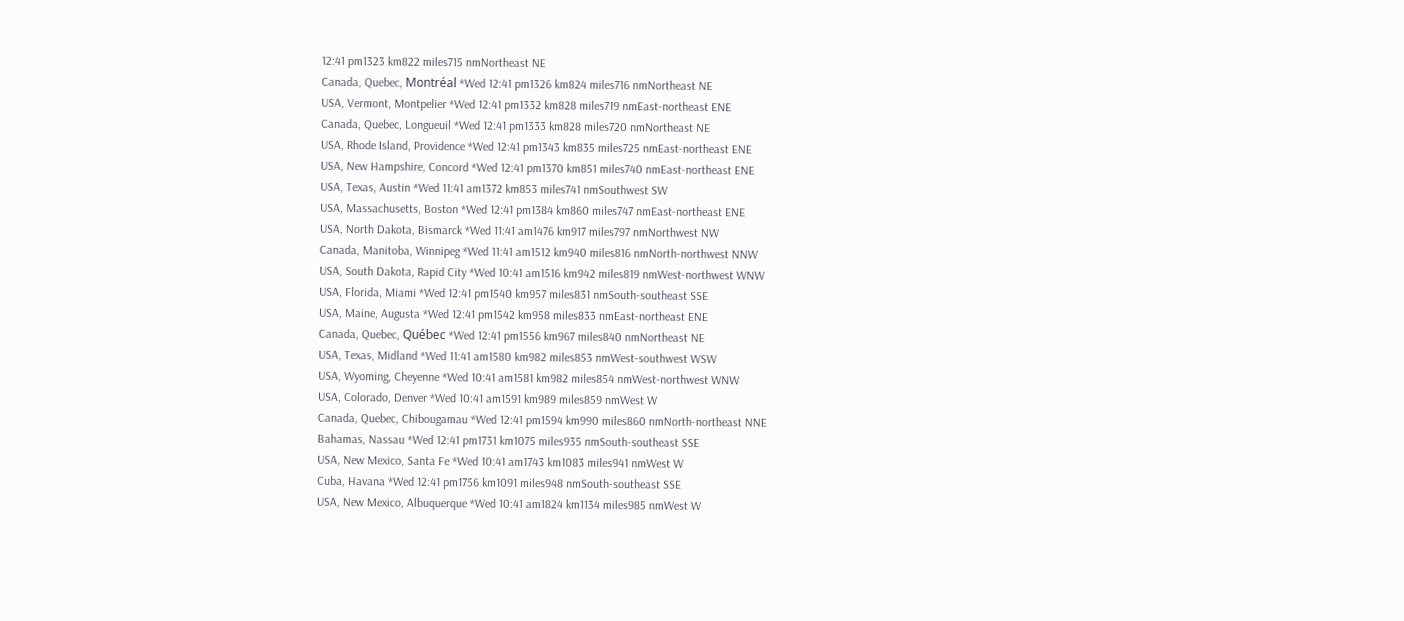12:41 pm1323 km822 miles715 nmNortheast NE
Canada, Quebec, Montréal *Wed 12:41 pm1326 km824 miles716 nmNortheast NE
USA, Vermont, Montpelier *Wed 12:41 pm1332 km828 miles719 nmEast-northeast ENE
Canada, Quebec, Longueuil *Wed 12:41 pm1333 km828 miles720 nmNortheast NE
USA, Rhode Island, Providence *Wed 12:41 pm1343 km835 miles725 nmEast-northeast ENE
USA, New Hampshire, Concord *Wed 12:41 pm1370 km851 miles740 nmEast-northeast ENE
USA, Texas, Austin *Wed 11:41 am1372 km853 miles741 nmSouthwest SW
USA, Massachusetts, Boston *Wed 12:41 pm1384 km860 miles747 nmEast-northeast ENE
USA, North Dakota, Bismarck *Wed 11:41 am1476 km917 miles797 nmNorthwest NW
Canada, Manitoba, Winnipeg *Wed 11:41 am1512 km940 miles816 nmNorth-northwest NNW
USA, South Dakota, Rapid City *Wed 10:41 am1516 km942 miles819 nmWest-northwest WNW
USA, Florida, Miami *Wed 12:41 pm1540 km957 miles831 nmSouth-southeast SSE
USA, Maine, Augusta *Wed 12:41 pm1542 km958 miles833 nmEast-northeast ENE
Canada, Quebec, Québec *Wed 12:41 pm1556 km967 miles840 nmNortheast NE
USA, Texas, Midland *Wed 11:41 am1580 km982 miles853 nmWest-southwest WSW
USA, Wyoming, Cheyenne *Wed 10:41 am1581 km982 miles854 nmWest-northwest WNW
USA, Colorado, Denver *Wed 10:41 am1591 km989 miles859 nmWest W
Canada, Quebec, Chibougamau *Wed 12:41 pm1594 km990 miles860 nmNorth-northeast NNE
Bahamas, Nassau *Wed 12:41 pm1731 km1075 miles935 nmSouth-southeast SSE
USA, New Mexico, Santa Fe *Wed 10:41 am1743 km1083 miles941 nmWest W
Cuba, Havana *Wed 12:41 pm1756 km1091 miles948 nmSouth-southeast SSE
USA, New Mexico, Albuquerque *Wed 10:41 am1824 km1134 miles985 nmWest W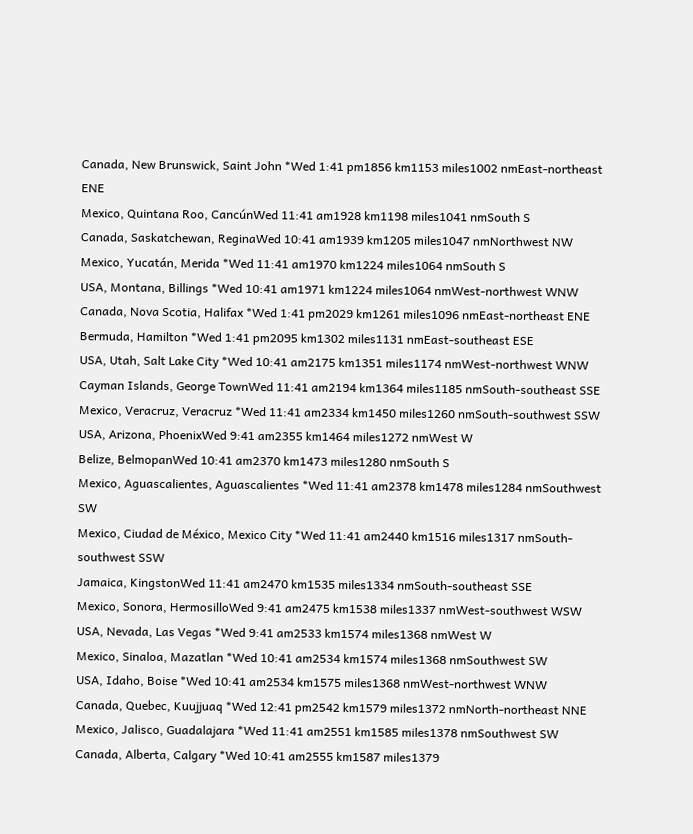Canada, New Brunswick, Saint John *Wed 1:41 pm1856 km1153 miles1002 nmEast-northeast ENE
Mexico, Quintana Roo, CancúnWed 11:41 am1928 km1198 miles1041 nmSouth S
Canada, Saskatchewan, ReginaWed 10:41 am1939 km1205 miles1047 nmNorthwest NW
Mexico, Yucatán, Merida *Wed 11:41 am1970 km1224 miles1064 nmSouth S
USA, Montana, Billings *Wed 10:41 am1971 km1224 miles1064 nmWest-northwest WNW
Canada, Nova Scotia, Halifax *Wed 1:41 pm2029 km1261 miles1096 nmEast-northeast ENE
Bermuda, Hamilton *Wed 1:41 pm2095 km1302 miles1131 nmEast-southeast ESE
USA, Utah, Salt Lake City *Wed 10:41 am2175 km1351 miles1174 nmWest-northwest WNW
Cayman Islands, George TownWed 11:41 am2194 km1364 miles1185 nmSouth-southeast SSE
Mexico, Veracruz, Veracruz *Wed 11:41 am2334 km1450 miles1260 nmSouth-southwest SSW
USA, Arizona, PhoenixWed 9:41 am2355 km1464 miles1272 nmWest W
Belize, BelmopanWed 10:41 am2370 km1473 miles1280 nmSouth S
Mexico, Aguascalientes, Aguascalientes *Wed 11:41 am2378 km1478 miles1284 nmSouthwest SW
Mexico, Ciudad de México, Mexico City *Wed 11:41 am2440 km1516 miles1317 nmSouth-southwest SSW
Jamaica, KingstonWed 11:41 am2470 km1535 miles1334 nmSouth-southeast SSE
Mexico, Sonora, HermosilloWed 9:41 am2475 km1538 miles1337 nmWest-southwest WSW
USA, Nevada, Las Vegas *Wed 9:41 am2533 km1574 miles1368 nmWest W
Mexico, Sinaloa, Mazatlan *Wed 10:41 am2534 km1574 miles1368 nmSouthwest SW
USA, Idaho, Boise *Wed 10:41 am2534 km1575 miles1368 nmWest-northwest WNW
Canada, Quebec, Kuujjuaq *Wed 12:41 pm2542 km1579 miles1372 nmNorth-northeast NNE
Mexico, Jalisco, Guadalajara *Wed 11:41 am2551 km1585 miles1378 nmSouthwest SW
Canada, Alberta, Calgary *Wed 10:41 am2555 km1587 miles1379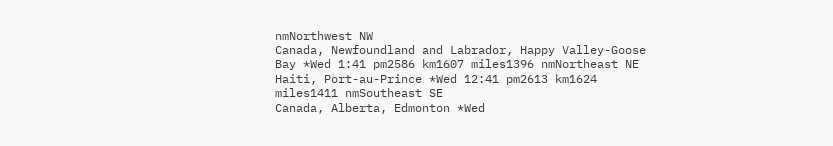nmNorthwest NW
Canada, Newfoundland and Labrador, Happy Valley-Goose Bay *Wed 1:41 pm2586 km1607 miles1396 nmNortheast NE
Haiti, Port-au-Prince *Wed 12:41 pm2613 km1624 miles1411 nmSoutheast SE
Canada, Alberta, Edmonton *Wed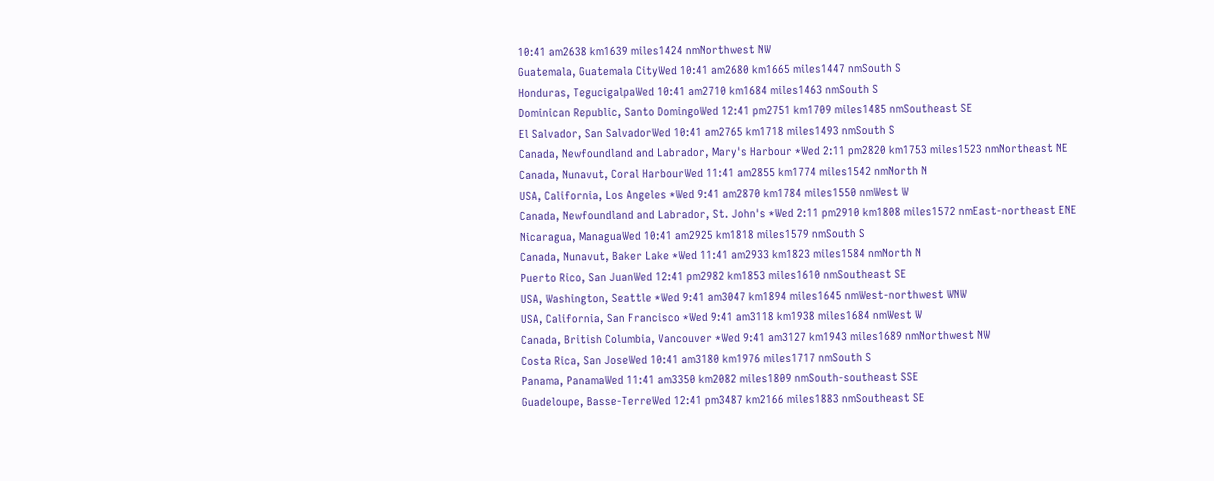10:41 am2638 km1639 miles1424 nmNorthwest NW
Guatemala, Guatemala CityWed 10:41 am2680 km1665 miles1447 nmSouth S
Honduras, TegucigalpaWed 10:41 am2710 km1684 miles1463 nmSouth S
Dominican Republic, Santo DomingoWed 12:41 pm2751 km1709 miles1485 nmSoutheast SE
El Salvador, San SalvadorWed 10:41 am2765 km1718 miles1493 nmSouth S
Canada, Newfoundland and Labrador, Mary's Harbour *Wed 2:11 pm2820 km1753 miles1523 nmNortheast NE
Canada, Nunavut, Coral HarbourWed 11:41 am2855 km1774 miles1542 nmNorth N
USA, California, Los Angeles *Wed 9:41 am2870 km1784 miles1550 nmWest W
Canada, Newfoundland and Labrador, St. John's *Wed 2:11 pm2910 km1808 miles1572 nmEast-northeast ENE
Nicaragua, ManaguaWed 10:41 am2925 km1818 miles1579 nmSouth S
Canada, Nunavut, Baker Lake *Wed 11:41 am2933 km1823 miles1584 nmNorth N
Puerto Rico, San JuanWed 12:41 pm2982 km1853 miles1610 nmSoutheast SE
USA, Washington, Seattle *Wed 9:41 am3047 km1894 miles1645 nmWest-northwest WNW
USA, California, San Francisco *Wed 9:41 am3118 km1938 miles1684 nmWest W
Canada, British Columbia, Vancouver *Wed 9:41 am3127 km1943 miles1689 nmNorthwest NW
Costa Rica, San JoseWed 10:41 am3180 km1976 miles1717 nmSouth S
Panama, PanamaWed 11:41 am3350 km2082 miles1809 nmSouth-southeast SSE
Guadeloupe, Basse-TerreWed 12:41 pm3487 km2166 miles1883 nmSoutheast SE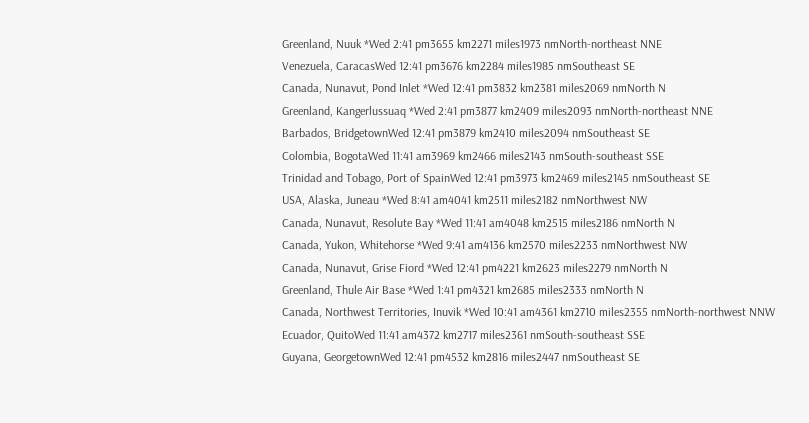Greenland, Nuuk *Wed 2:41 pm3655 km2271 miles1973 nmNorth-northeast NNE
Venezuela, CaracasWed 12:41 pm3676 km2284 miles1985 nmSoutheast SE
Canada, Nunavut, Pond Inlet *Wed 12:41 pm3832 km2381 miles2069 nmNorth N
Greenland, Kangerlussuaq *Wed 2:41 pm3877 km2409 miles2093 nmNorth-northeast NNE
Barbados, BridgetownWed 12:41 pm3879 km2410 miles2094 nmSoutheast SE
Colombia, BogotaWed 11:41 am3969 km2466 miles2143 nmSouth-southeast SSE
Trinidad and Tobago, Port of SpainWed 12:41 pm3973 km2469 miles2145 nmSoutheast SE
USA, Alaska, Juneau *Wed 8:41 am4041 km2511 miles2182 nmNorthwest NW
Canada, Nunavut, Resolute Bay *Wed 11:41 am4048 km2515 miles2186 nmNorth N
Canada, Yukon, Whitehorse *Wed 9:41 am4136 km2570 miles2233 nmNorthwest NW
Canada, Nunavut, Grise Fiord *Wed 12:41 pm4221 km2623 miles2279 nmNorth N
Greenland, Thule Air Base *Wed 1:41 pm4321 km2685 miles2333 nmNorth N
Canada, Northwest Territories, Inuvik *Wed 10:41 am4361 km2710 miles2355 nmNorth-northwest NNW
Ecuador, QuitoWed 11:41 am4372 km2717 miles2361 nmSouth-southeast SSE
Guyana, GeorgetownWed 12:41 pm4532 km2816 miles2447 nmSoutheast SE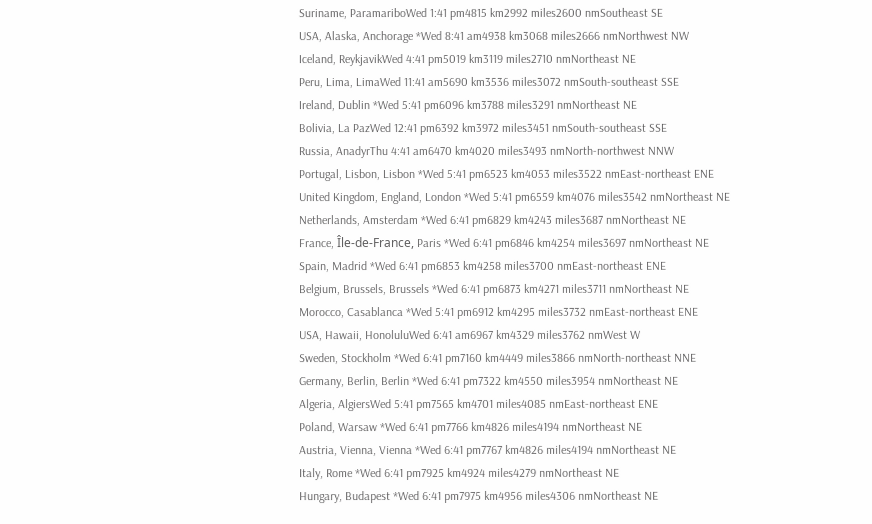Suriname, ParamariboWed 1:41 pm4815 km2992 miles2600 nmSoutheast SE
USA, Alaska, Anchorage *Wed 8:41 am4938 km3068 miles2666 nmNorthwest NW
Iceland, ReykjavikWed 4:41 pm5019 km3119 miles2710 nmNortheast NE
Peru, Lima, LimaWed 11:41 am5690 km3536 miles3072 nmSouth-southeast SSE
Ireland, Dublin *Wed 5:41 pm6096 km3788 miles3291 nmNortheast NE
Bolivia, La PazWed 12:41 pm6392 km3972 miles3451 nmSouth-southeast SSE
Russia, AnadyrThu 4:41 am6470 km4020 miles3493 nmNorth-northwest NNW
Portugal, Lisbon, Lisbon *Wed 5:41 pm6523 km4053 miles3522 nmEast-northeast ENE
United Kingdom, England, London *Wed 5:41 pm6559 km4076 miles3542 nmNortheast NE
Netherlands, Amsterdam *Wed 6:41 pm6829 km4243 miles3687 nmNortheast NE
France, Île-de-France, Paris *Wed 6:41 pm6846 km4254 miles3697 nmNortheast NE
Spain, Madrid *Wed 6:41 pm6853 km4258 miles3700 nmEast-northeast ENE
Belgium, Brussels, Brussels *Wed 6:41 pm6873 km4271 miles3711 nmNortheast NE
Morocco, Casablanca *Wed 5:41 pm6912 km4295 miles3732 nmEast-northeast ENE
USA, Hawaii, HonoluluWed 6:41 am6967 km4329 miles3762 nmWest W
Sweden, Stockholm *Wed 6:41 pm7160 km4449 miles3866 nmNorth-northeast NNE
Germany, Berlin, Berlin *Wed 6:41 pm7322 km4550 miles3954 nmNortheast NE
Algeria, AlgiersWed 5:41 pm7565 km4701 miles4085 nmEast-northeast ENE
Poland, Warsaw *Wed 6:41 pm7766 km4826 miles4194 nmNortheast NE
Austria, Vienna, Vienna *Wed 6:41 pm7767 km4826 miles4194 nmNortheast NE
Italy, Rome *Wed 6:41 pm7925 km4924 miles4279 nmNortheast NE
Hungary, Budapest *Wed 6:41 pm7975 km4956 miles4306 nmNortheast NE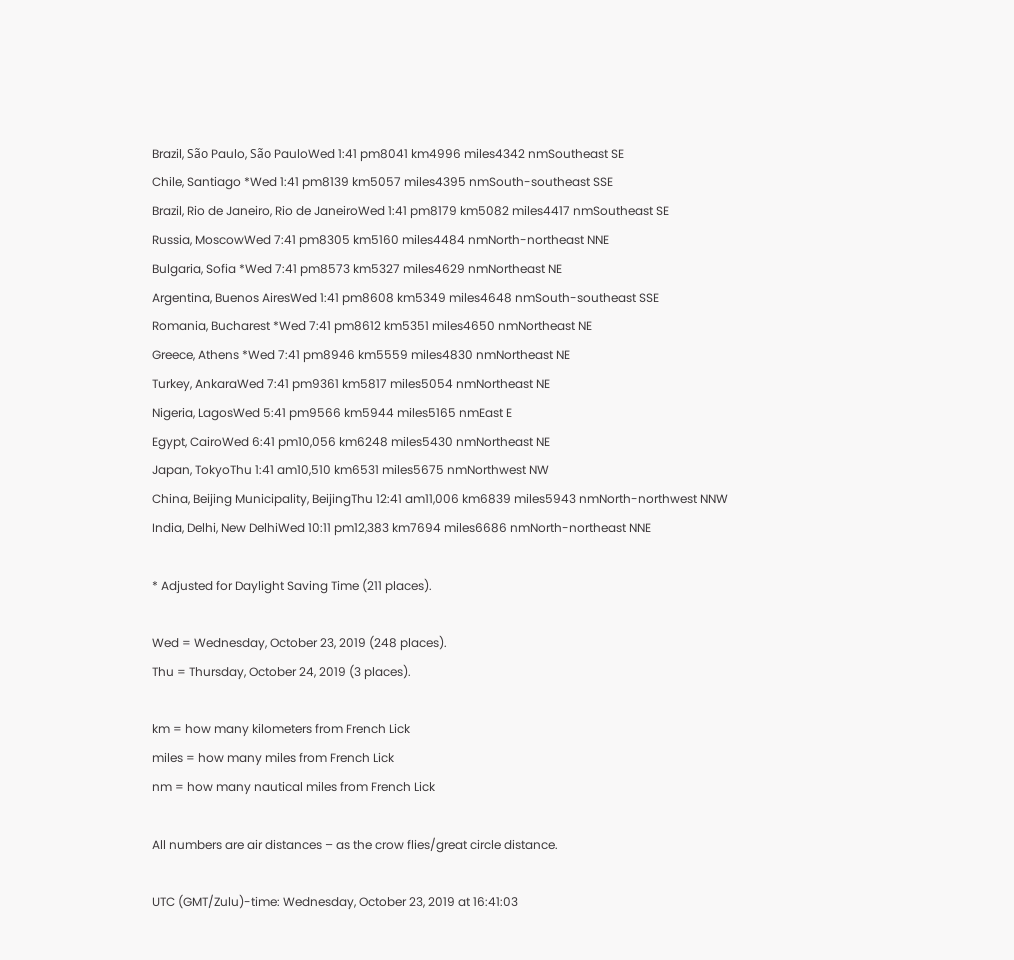Brazil, São Paulo, São PauloWed 1:41 pm8041 km4996 miles4342 nmSoutheast SE
Chile, Santiago *Wed 1:41 pm8139 km5057 miles4395 nmSouth-southeast SSE
Brazil, Rio de Janeiro, Rio de JaneiroWed 1:41 pm8179 km5082 miles4417 nmSoutheast SE
Russia, MoscowWed 7:41 pm8305 km5160 miles4484 nmNorth-northeast NNE
Bulgaria, Sofia *Wed 7:41 pm8573 km5327 miles4629 nmNortheast NE
Argentina, Buenos AiresWed 1:41 pm8608 km5349 miles4648 nmSouth-southeast SSE
Romania, Bucharest *Wed 7:41 pm8612 km5351 miles4650 nmNortheast NE
Greece, Athens *Wed 7:41 pm8946 km5559 miles4830 nmNortheast NE
Turkey, AnkaraWed 7:41 pm9361 km5817 miles5054 nmNortheast NE
Nigeria, LagosWed 5:41 pm9566 km5944 miles5165 nmEast E
Egypt, CairoWed 6:41 pm10,056 km6248 miles5430 nmNortheast NE
Japan, TokyoThu 1:41 am10,510 km6531 miles5675 nmNorthwest NW
China, Beijing Municipality, BeijingThu 12:41 am11,006 km6839 miles5943 nmNorth-northwest NNW
India, Delhi, New DelhiWed 10:11 pm12,383 km7694 miles6686 nmNorth-northeast NNE

* Adjusted for Daylight Saving Time (211 places).

Wed = Wednesday, October 23, 2019 (248 places).
Thu = Thursday, October 24, 2019 (3 places).

km = how many kilometers from French Lick
miles = how many miles from French Lick
nm = how many nautical miles from French Lick

All numbers are air distances – as the crow flies/great circle distance.

UTC (GMT/Zulu)-time: Wednesday, October 23, 2019 at 16:41:03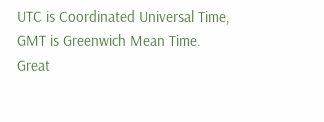UTC is Coordinated Universal Time, GMT is Greenwich Mean Time.
Great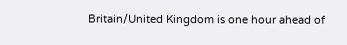Britain/United Kingdom is one hour ahead of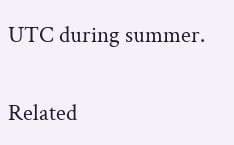UTC during summer.

Related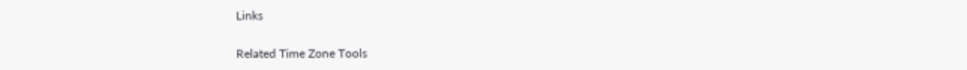Links

Related Time Zone Tools